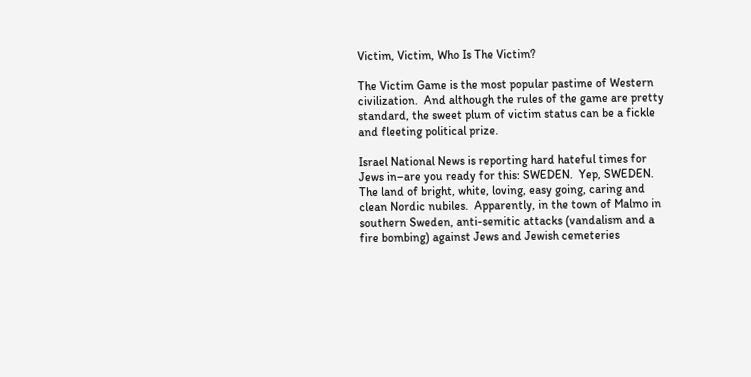Victim, Victim, Who Is The Victim?

The Victim Game is the most popular pastime of Western civilization.  And although the rules of the game are pretty standard, the sweet plum of victim status can be a fickle and fleeting political prize.

Israel National News is reporting hard hateful times for Jews in–are you ready for this: SWEDEN.  Yep, SWEDEN.  The land of bright, white, loving, easy going, caring and clean Nordic nubiles.  Apparently, in the town of Malmo in southern Sweden, anti-semitic attacks (vandalism and a fire bombing) against Jews and Jewish cemeteries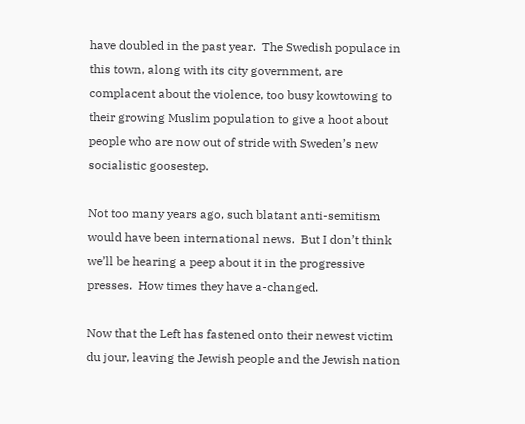have doubled in the past year.  The Swedish populace in this town, along with its city government, are complacent about the violence, too busy kowtowing to their growing Muslim population to give a hoot about people who are now out of stride with Sweden’s new socialistic goosestep.

Not too many years ago, such blatant anti-semitism would have been international news.  But I don’t think we’ll be hearing a peep about it in the progressive presses.  How times they have a-changed.

Now that the Left has fastened onto their newest victim du jour, leaving the Jewish people and the Jewish nation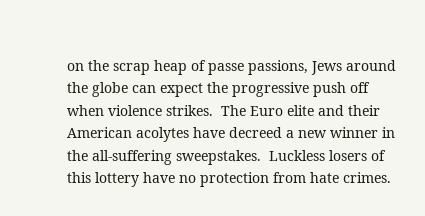on the scrap heap of passe passions, Jews around the globe can expect the progressive push off when violence strikes.  The Euro elite and their American acolytes have decreed a new winner in the all-suffering sweepstakes.  Luckless losers of this lottery have no protection from hate crimes.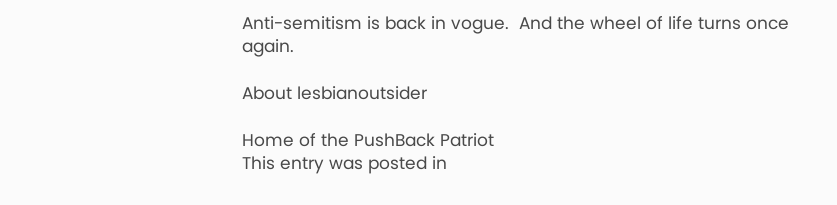Anti-semitism is back in vogue.  And the wheel of life turns once again.

About lesbianoutsider

Home of the PushBack Patriot
This entry was posted in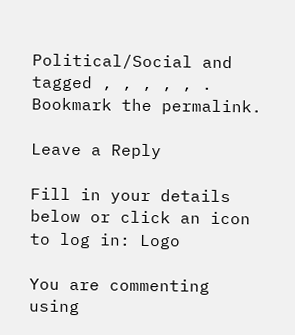Political/Social and tagged , , , , , . Bookmark the permalink.

Leave a Reply

Fill in your details below or click an icon to log in: Logo

You are commenting using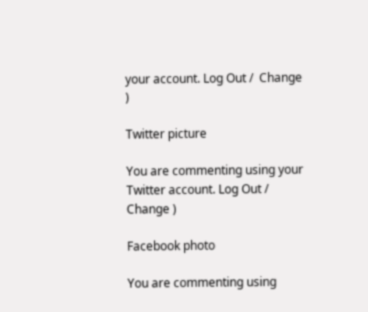your account. Log Out /  Change )

Twitter picture

You are commenting using your Twitter account. Log Out /  Change )

Facebook photo

You are commenting using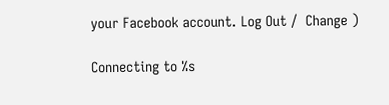your Facebook account. Log Out /  Change )

Connecting to %s